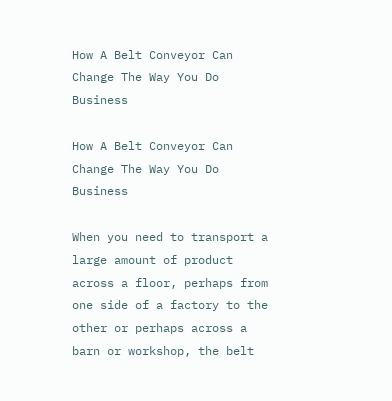How A Belt Conveyor Can Change The Way You Do Business

How A Belt Conveyor Can Change The Way You Do Business

When you need to transport a large amount of product across a floor, perhaps from one side of a factory to the other or perhaps across a barn or workshop, the belt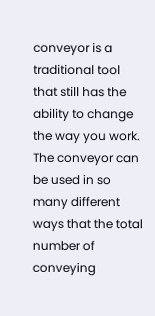conveyor is a traditional tool that still has the ability to change the way you work. The conveyor can be used in so many different ways that the total number of conveying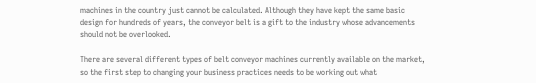machines in the country just cannot be calculated. Although they have kept the same basic design for hundreds of years, the conveyor belt is a gift to the industry whose advancements should not be overlooked.

There are several different types of belt conveyor machines currently available on the market, so the first step to changing your business practices needs to be working out what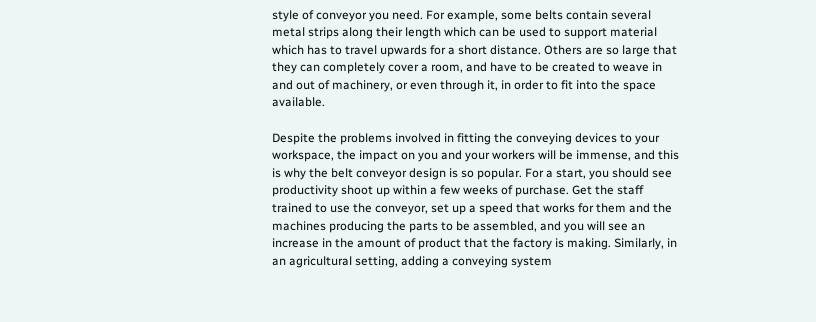style of conveyor you need. For example, some belts contain several metal strips along their length which can be used to support material which has to travel upwards for a short distance. Others are so large that they can completely cover a room, and have to be created to weave in and out of machinery, or even through it, in order to fit into the space available.

Despite the problems involved in fitting the conveying devices to your workspace, the impact on you and your workers will be immense, and this is why the belt conveyor design is so popular. For a start, you should see productivity shoot up within a few weeks of purchase. Get the staff trained to use the conveyor, set up a speed that works for them and the machines producing the parts to be assembled, and you will see an increase in the amount of product that the factory is making. Similarly, in an agricultural setting, adding a conveying system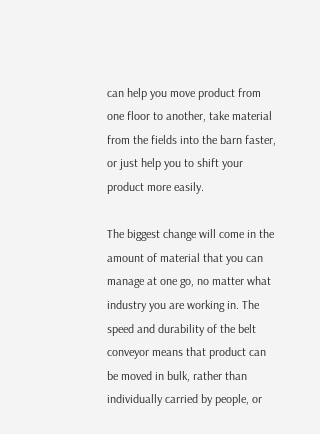can help you move product from one floor to another, take material from the fields into the barn faster, or just help you to shift your product more easily.

The biggest change will come in the amount of material that you can manage at one go, no matter what industry you are working in. The speed and durability of the belt conveyor means that product can be moved in bulk, rather than individually carried by people, or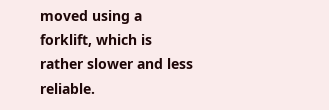moved using a forklift, which is rather slower and less reliable.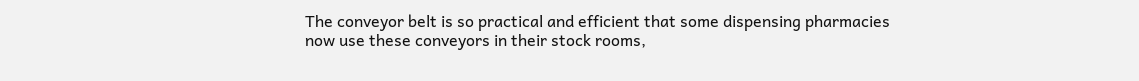The conveyor belt is so practical and efficient that some dispensing pharmacies now use these conveyors in their stock rooms,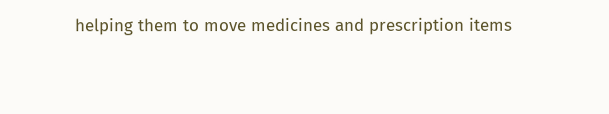helping them to move medicines and prescription items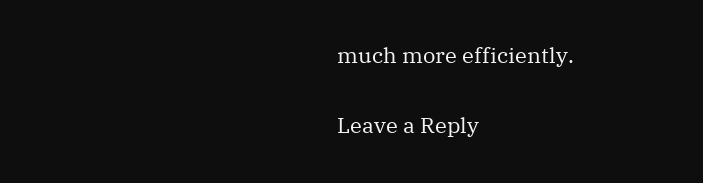much more efficiently.

Leave a Reply